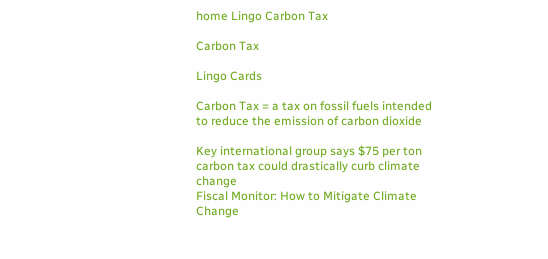home Lingo Carbon Tax

Carbon Tax

Lingo Cards

Carbon Tax = a tax on fossil fuels intended to reduce the emission of carbon dioxide

Key international group says $75 per ton carbon tax could drastically curb climate change
Fiscal Monitor: How to Mitigate Climate Change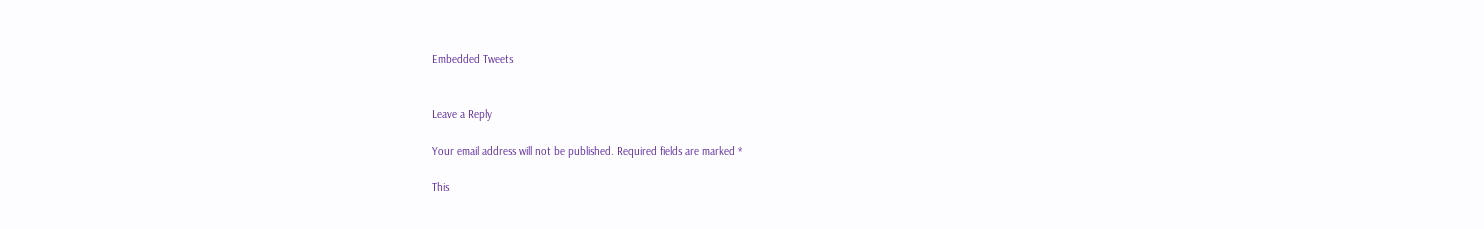Embedded Tweets


Leave a Reply

Your email address will not be published. Required fields are marked *

This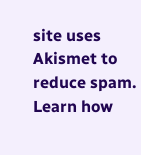site uses Akismet to reduce spam. Learn how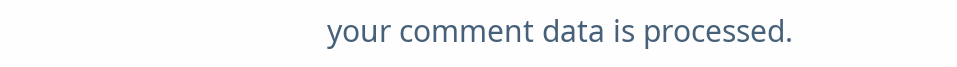your comment data is processed.